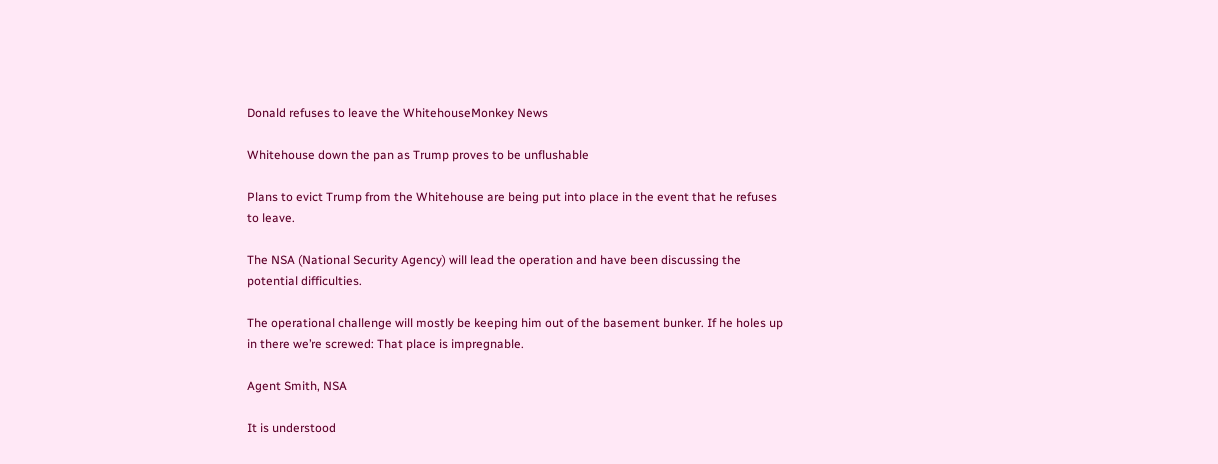Donald refuses to leave the WhitehouseMonkey News

Whitehouse down the pan as Trump proves to be unflushable

Plans to evict Trump from the Whitehouse are being put into place in the event that he refuses to leave.

The NSA (National Security Agency) will lead the operation and have been discussing the potential difficulties.

The operational challenge will mostly be keeping him out of the basement bunker. If he holes up in there we’re screwed: That place is impregnable.

Agent Smith, NSA

It is understood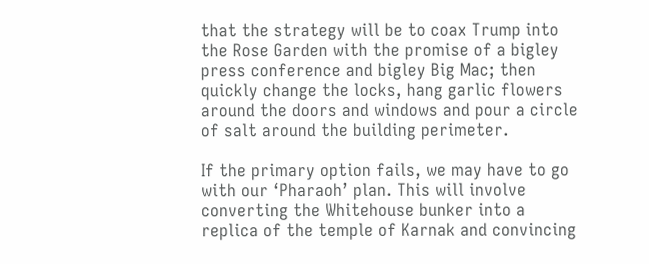that the strategy will be to coax Trump into the Rose Garden with the promise of a bigley press conference and bigley Big Mac; then quickly change the locks, hang garlic flowers around the doors and windows and pour a circle of salt around the building perimeter.

If the primary option fails, we may have to go with our ‘Pharaoh’ plan. This will involve converting the Whitehouse bunker into a replica of the temple of Karnak and convincing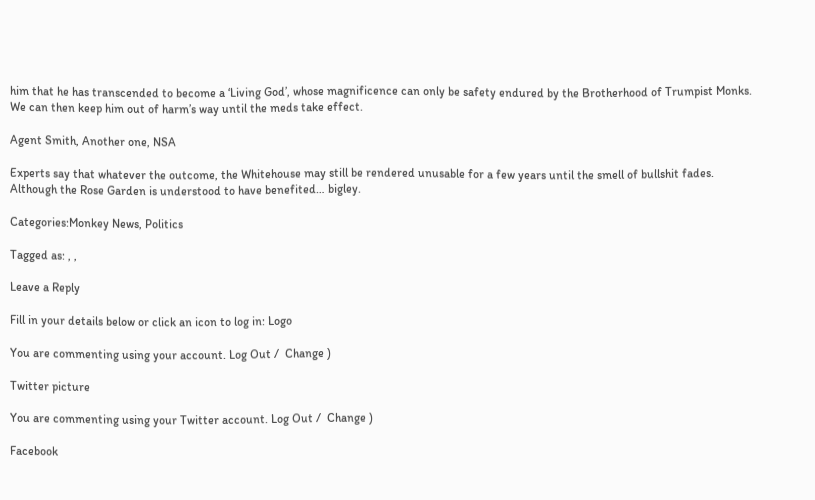him that he has transcended to become a ‘Living God’, whose magnificence can only be safety endured by the Brotherhood of Trumpist Monks. We can then keep him out of harm’s way until the meds take effect.

Agent Smith, Another one, NSA

Experts say that whatever the outcome, the Whitehouse may still be rendered unusable for a few years until the smell of bullshit fades. Although the Rose Garden is understood to have benefited… bigley.

Categories:Monkey News, Politics

Tagged as: , ,

Leave a Reply

Fill in your details below or click an icon to log in: Logo

You are commenting using your account. Log Out /  Change )

Twitter picture

You are commenting using your Twitter account. Log Out /  Change )

Facebook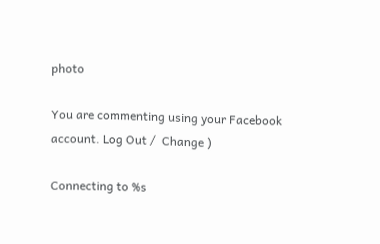photo

You are commenting using your Facebook account. Log Out /  Change )

Connecting to %s